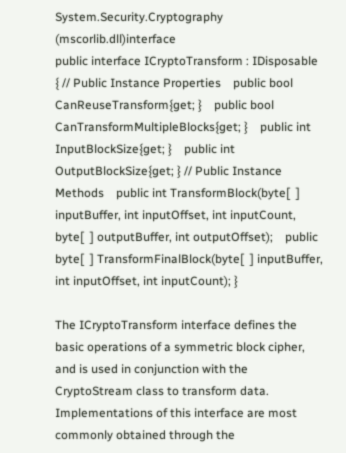System.Security.Cryptography (mscorlib.dll)interface
public interface ICryptoTransform : IDisposable { // Public Instance Properties    public bool CanReuseTransform{get; }    public bool CanTransformMultipleBlocks{get; }    public int InputBlockSize{get; }    public int OutputBlockSize{get; } // Public Instance Methods    public int TransformBlock(byte[  ] inputBuffer, int inputOffset, int inputCount,         byte[  ] outputBuffer, int outputOffset);    public byte[  ] TransformFinalBlock(byte[  ] inputBuffer, int inputOffset, int inputCount); }

The ICryptoTransform interface defines the basic operations of a symmetric block cipher, and is used in conjunction with the CryptoStream class to transform data. Implementations of this interface are most commonly obtained through the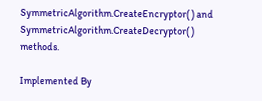SymmetricAlgorithm.CreateEncryptor( ) and SymmetricAlgorithm.CreateDecryptor( ) methods.

Implemented By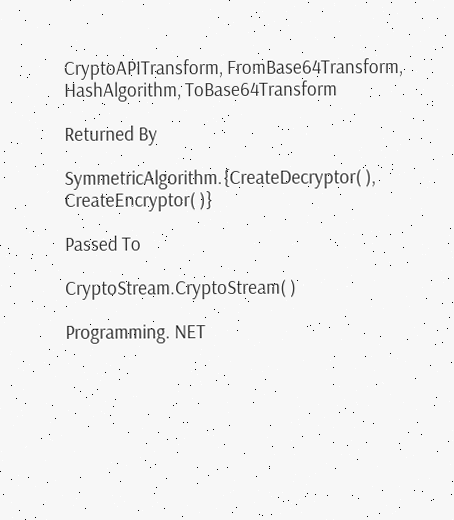CryptoAPITransform, FromBase64Transform, HashAlgorithm, ToBase64Transform

Returned By

SymmetricAlgorithm.{CreateDecryptor( ), CreateEncryptor( )}

Passed To

CryptoStream.CryptoStream( )

Programming. NET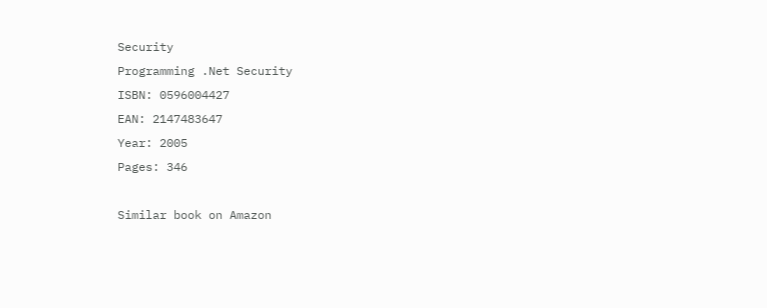Security
Programming .Net Security
ISBN: 0596004427
EAN: 2147483647
Year: 2005
Pages: 346

Similar book on Amazon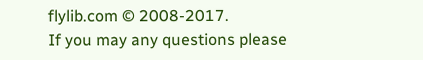flylib.com © 2008-2017.
If you may any questions please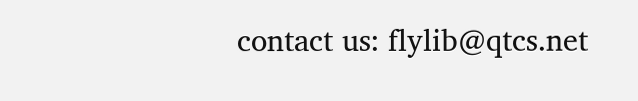contact us: flylib@qtcs.net